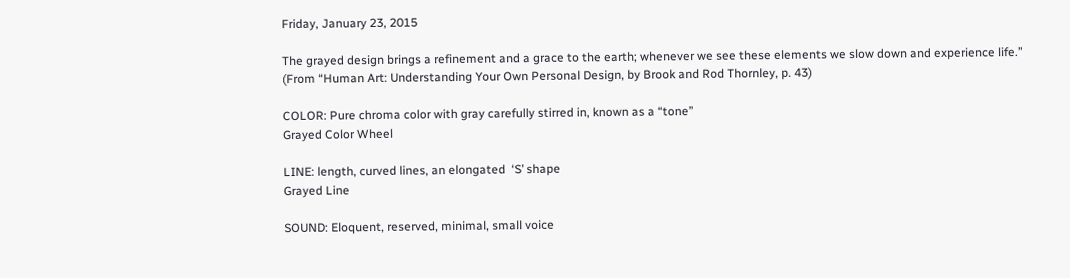Friday, January 23, 2015

The grayed design brings a refinement and a grace to the earth; whenever we see these elements we slow down and experience life.”
(From “Human Art: Understanding Your Own Personal Design, by Brook and Rod Thornley, p. 43)

COLOR: Pure chroma color with gray carefully stirred in, known as a “tone”
Grayed Color Wheel

LINE: length, curved lines, an elongated  ‘S’ shape
Grayed Line

SOUND: Eloquent, reserved, minimal, small voice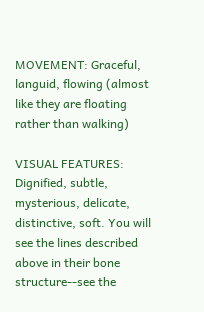MOVEMENT: Graceful, languid, flowing (almost like they are floating rather than walking)

VISUAL FEATURES: Dignified, subtle, mysterious, delicate, distinctive, soft. You will see the lines described above in their bone structure--see the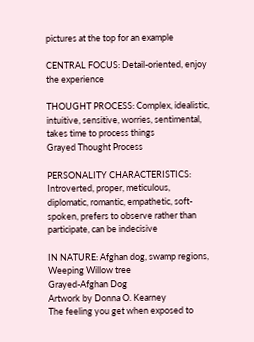pictures at the top for an example

CENTRAL FOCUS: Detail-oriented, enjoy the experience

THOUGHT PROCESS: Complex, idealistic, intuitive, sensitive, worries, sentimental, takes time to process things
Grayed Thought Process

PERSONALITY CHARACTERISTICS: Introverted, proper, meticulous, diplomatic, romantic, empathetic, soft-spoken, prefers to observe rather than participate, can be indecisive

IN NATURE: Afghan dog, swamp regions, Weeping Willow tree
Grayed-Afghan Dog
Artwork by Donna O. Kearney
The feeling you get when exposed to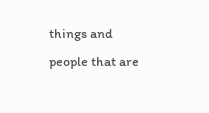things and people that are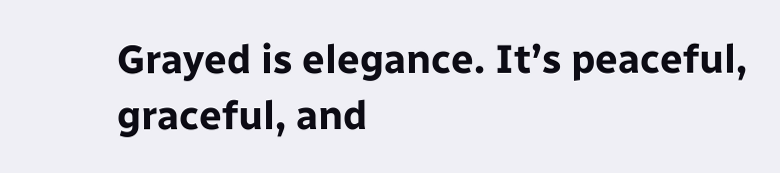Grayed is elegance. It’s peaceful, graceful, and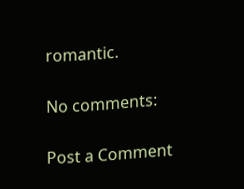romantic.

No comments:

Post a Comment